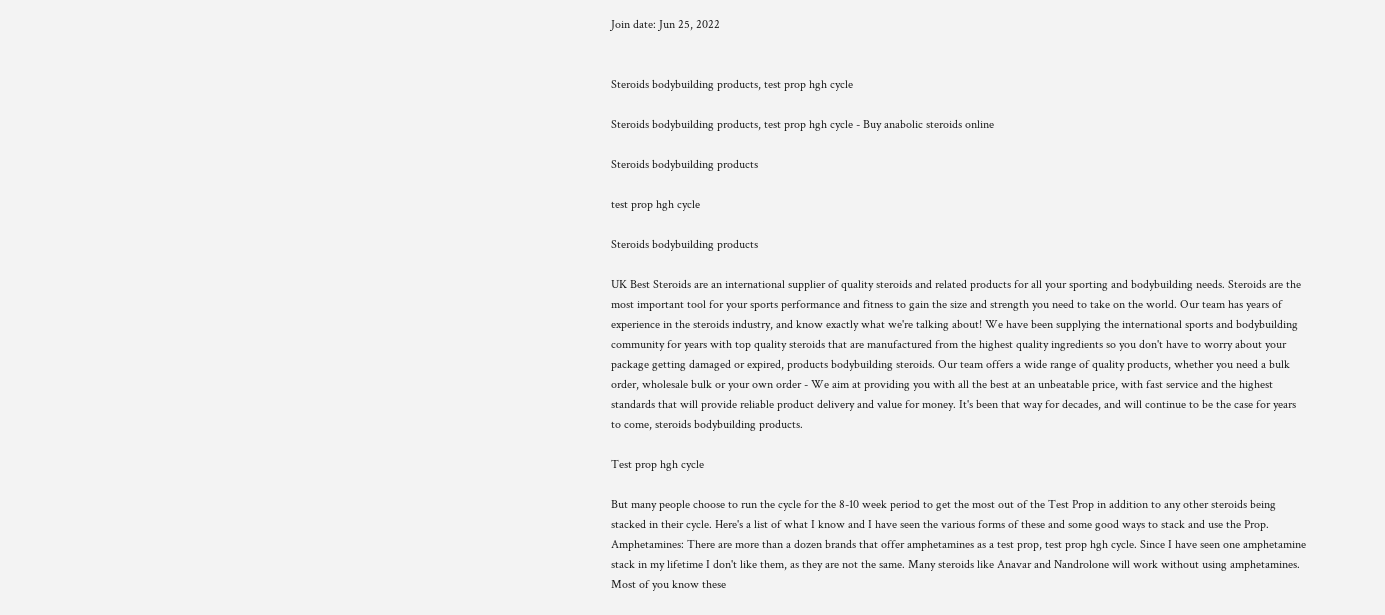Join date: Jun 25, 2022


Steroids bodybuilding products, test prop hgh cycle

Steroids bodybuilding products, test prop hgh cycle - Buy anabolic steroids online

Steroids bodybuilding products

test prop hgh cycle

Steroids bodybuilding products

UK Best Steroids are an international supplier of quality steroids and related products for all your sporting and bodybuilding needs. Steroids are the most important tool for your sports performance and fitness to gain the size and strength you need to take on the world. Our team has years of experience in the steroids industry, and know exactly what we're talking about! We have been supplying the international sports and bodybuilding community for years with top quality steroids that are manufactured from the highest quality ingredients so you don't have to worry about your package getting damaged or expired, products bodybuilding steroids. Our team offers a wide range of quality products, whether you need a bulk order, wholesale bulk or your own order - We aim at providing you with all the best at an unbeatable price, with fast service and the highest standards that will provide reliable product delivery and value for money. It's been that way for decades, and will continue to be the case for years to come, steroids bodybuilding products.

Test prop hgh cycle

But many people choose to run the cycle for the 8-10 week period to get the most out of the Test Prop in addition to any other steroids being stacked in their cycle. Here's a list of what I know and I have seen the various forms of these and some good ways to stack and use the Prop. Amphetamines: There are more than a dozen brands that offer amphetamines as a test prop, test prop hgh cycle. Since I have seen one amphetamine stack in my lifetime I don't like them, as they are not the same. Many steroids like Anavar and Nandrolone will work without using amphetamines. Most of you know these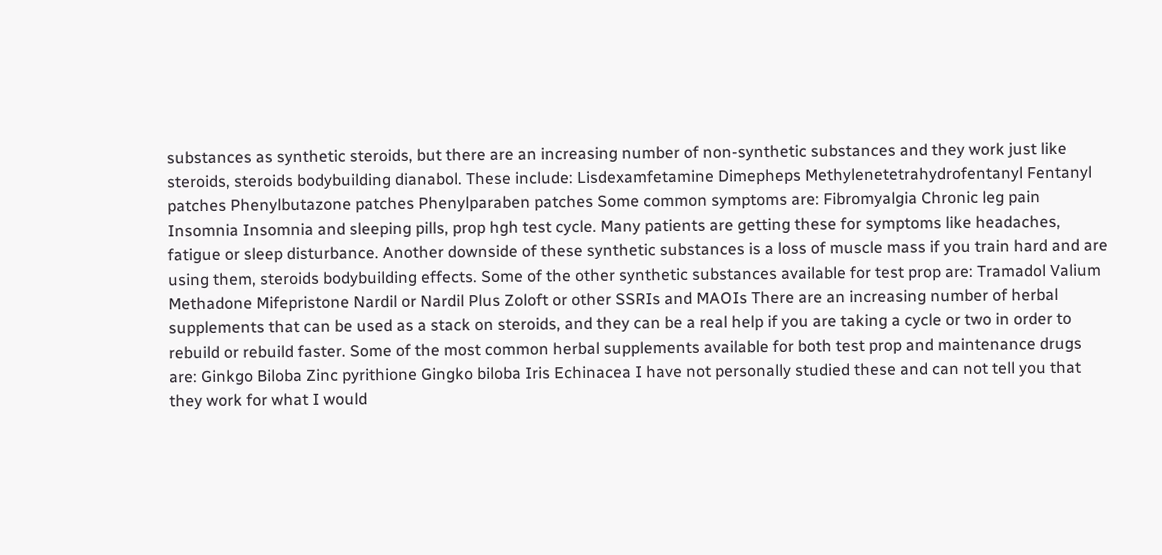substances as synthetic steroids, but there are an increasing number of non-synthetic substances and they work just like steroids, steroids bodybuilding dianabol. These include: Lisdexamfetamine Dimepheps Methylenetetrahydrofentanyl Fentanyl patches Phenylbutazone patches Phenylparaben patches Some common symptoms are: Fibromyalgia Chronic leg pain Insomnia Insomnia and sleeping pills, prop hgh test cycle. Many patients are getting these for symptoms like headaches, fatigue or sleep disturbance. Another downside of these synthetic substances is a loss of muscle mass if you train hard and are using them, steroids bodybuilding effects. Some of the other synthetic substances available for test prop are: Tramadol Valium Methadone Mifepristone Nardil or Nardil Plus Zoloft or other SSRIs and MAOIs There are an increasing number of herbal supplements that can be used as a stack on steroids, and they can be a real help if you are taking a cycle or two in order to rebuild or rebuild faster. Some of the most common herbal supplements available for both test prop and maintenance drugs are: Ginkgo Biloba Zinc pyrithione Gingko biloba Iris Echinacea I have not personally studied these and can not tell you that they work for what I would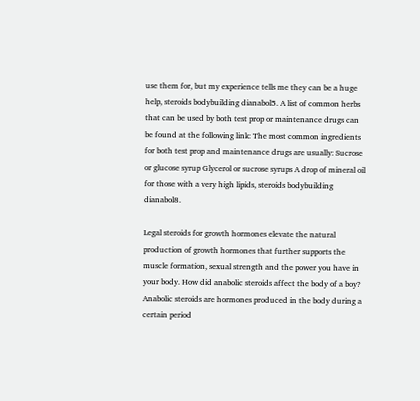use them for, but my experience tells me they can be a huge help, steroids bodybuilding dianabol5. A list of common herbs that can be used by both test prop or maintenance drugs can be found at the following link: The most common ingredients for both test prop and maintenance drugs are usually: Sucrose or glucose syrup Glycerol or sucrose syrups A drop of mineral oil for those with a very high lipids, steroids bodybuilding dianabol8.

Legal steroids for growth hormones elevate the natural production of growth hormones that further supports the muscle formation, sexual strength and the power you have in your body. How did anabolic steroids affect the body of a boy? Anabolic steroids are hormones produced in the body during a certain period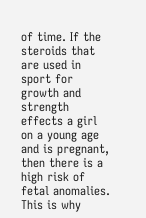of time. If the steroids that are used in sport for growth and strength effects a girl on a young age and is pregnant, then there is a high risk of fetal anomalies. This is why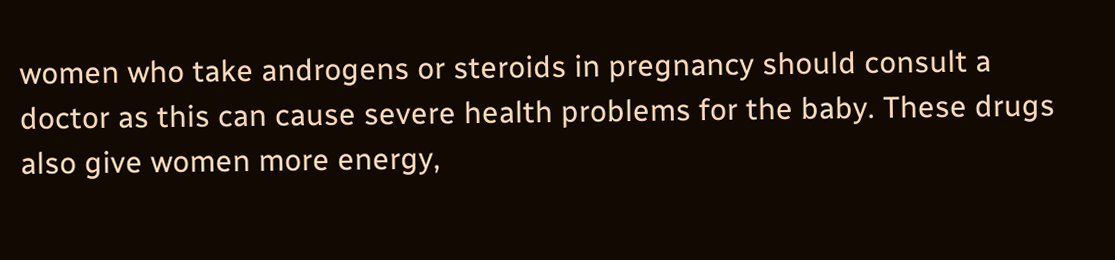women who take androgens or steroids in pregnancy should consult a doctor as this can cause severe health problems for the baby. These drugs also give women more energy,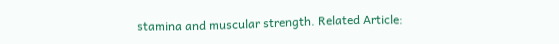stamina and muscular strength. Related Article: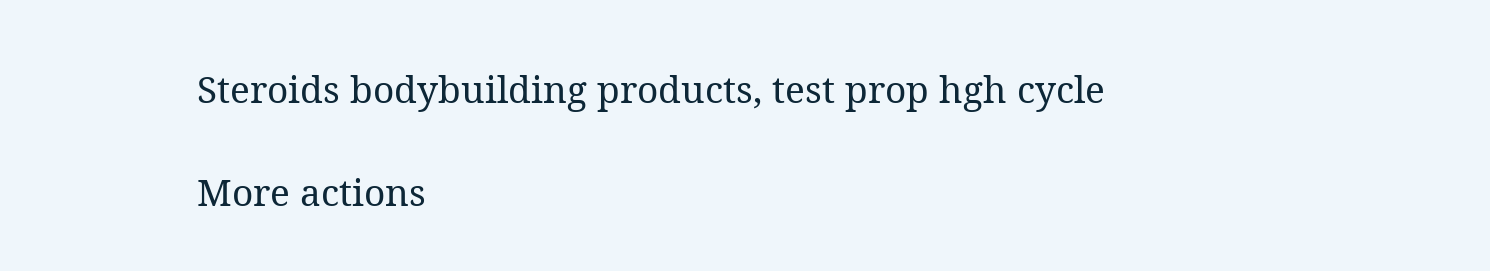Steroids bodybuilding products, test prop hgh cycle

More actions